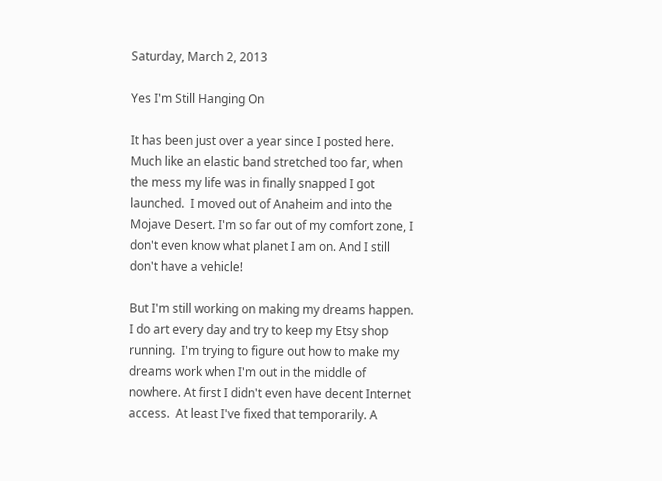Saturday, March 2, 2013

Yes I'm Still Hanging On

It has been just over a year since I posted here. Much like an elastic band stretched too far, when the mess my life was in finally snapped I got launched.  I moved out of Anaheim and into the Mojave Desert. I'm so far out of my comfort zone, I don't even know what planet I am on. And I still don't have a vehicle!

But I'm still working on making my dreams happen. I do art every day and try to keep my Etsy shop running.  I'm trying to figure out how to make my dreams work when I'm out in the middle of nowhere. At first I didn't even have decent Internet access.  At least I've fixed that temporarily. A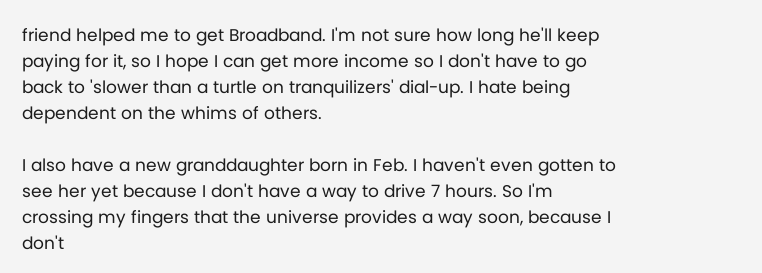friend helped me to get Broadband. I'm not sure how long he'll keep paying for it, so I hope I can get more income so I don't have to go back to 'slower than a turtle on tranquilizers' dial-up. I hate being dependent on the whims of others.

I also have a new granddaughter born in Feb. I haven't even gotten to see her yet because I don't have a way to drive 7 hours. So I'm crossing my fingers that the universe provides a way soon, because I don't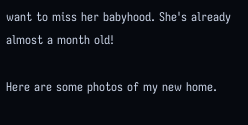want to miss her babyhood. She's already almost a month old!

Here are some photos of my new home.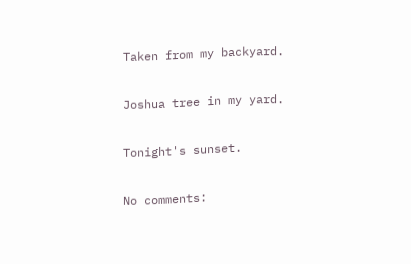Taken from my backyard.

Joshua tree in my yard.

Tonight's sunset.

No comments: